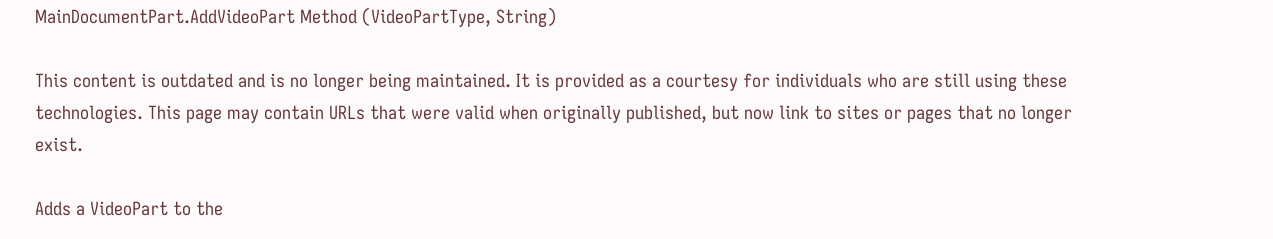MainDocumentPart.AddVideoPart Method (VideoPartType, String)

This content is outdated and is no longer being maintained. It is provided as a courtesy for individuals who are still using these technologies. This page may contain URLs that were valid when originally published, but now link to sites or pages that no longer exist.

Adds a VideoPart to the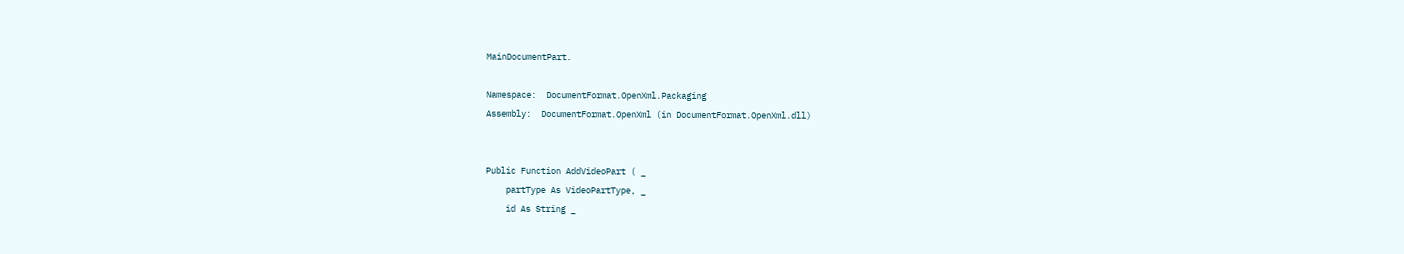MainDocumentPart.

Namespace:  DocumentFormat.OpenXml.Packaging
Assembly:  DocumentFormat.OpenXml (in DocumentFormat.OpenXml.dll)


Public Function AddVideoPart ( _
    partType As VideoPartType, _
    id As String _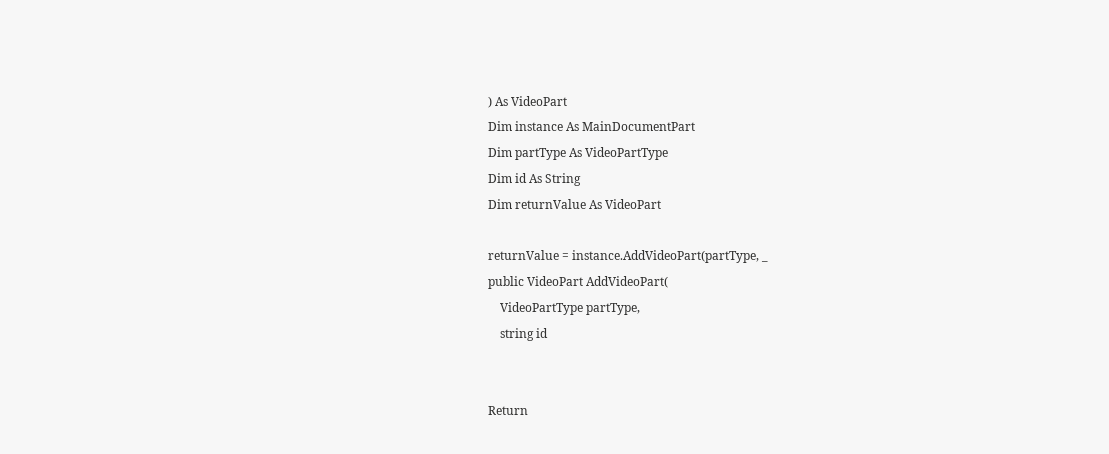) As VideoPart
Dim instance As MainDocumentPart
Dim partType As VideoPartType
Dim id As String
Dim returnValue As VideoPart

returnValue = instance.AddVideoPart(partType, _
public VideoPart AddVideoPart(
    VideoPartType partType,
    string id


Return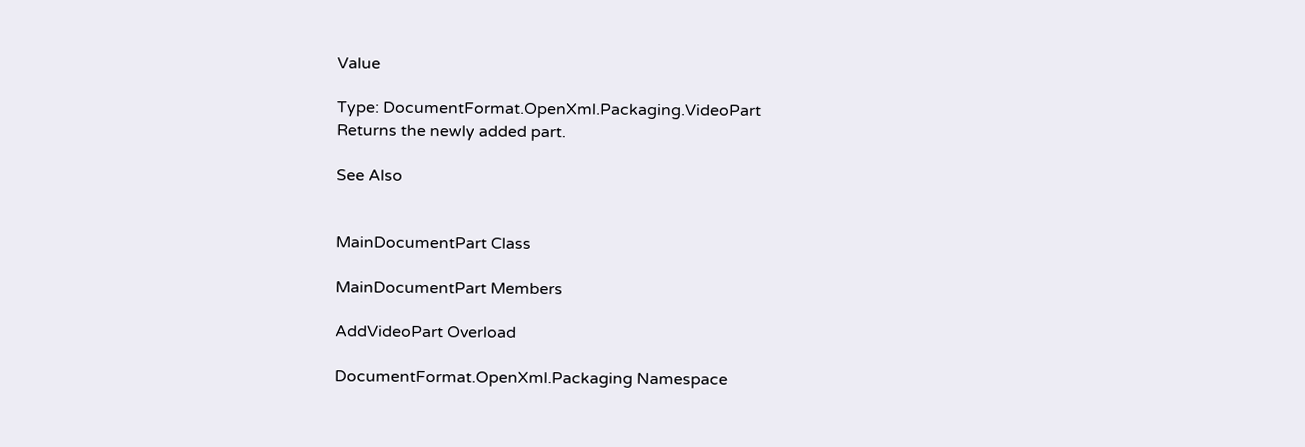Value

Type: DocumentFormat.OpenXml.Packaging.VideoPart
Returns the newly added part.

See Also


MainDocumentPart Class

MainDocumentPart Members

AddVideoPart Overload

DocumentFormat.OpenXml.Packaging Namespace